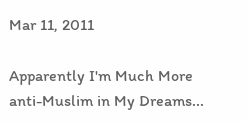Mar 11, 2011

Apparently I'm Much More anti-Muslim in My Dreams...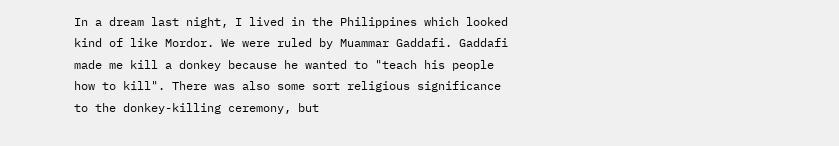In a dream last night, I lived in the Philippines which looked kind of like Mordor. We were ruled by Muammar Gaddafi. Gaddafi made me kill a donkey because he wanted to "teach his people how to kill". There was also some sort religious significance to the donkey-killing ceremony, but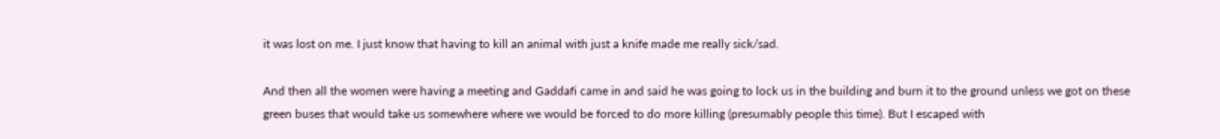it was lost on me. I just know that having to kill an animal with just a knife made me really sick/sad.

And then all the women were having a meeting and Gaddafi came in and said he was going to lock us in the building and burn it to the ground unless we got on these green buses that would take us somewhere where we would be forced to do more killing (presumably people this time). But I escaped with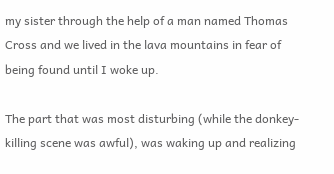my sister through the help of a man named Thomas Cross and we lived in the lava mountains in fear of being found until I woke up.

The part that was most disturbing (while the donkey-killing scene was awful), was waking up and realizing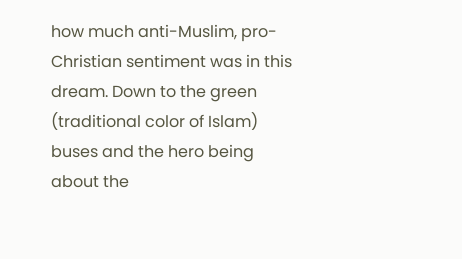how much anti-Muslim, pro-Christian sentiment was in this dream. Down to the green (traditional color of Islam) buses and the hero being about the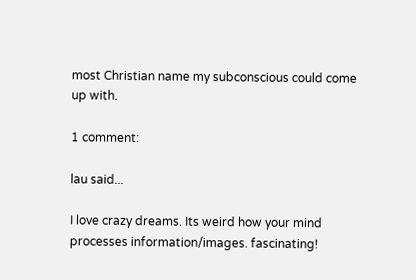most Christian name my subconscious could come up with.

1 comment:

lau said...

I love crazy dreams. Its weird how your mind processes information/images. fascinating!